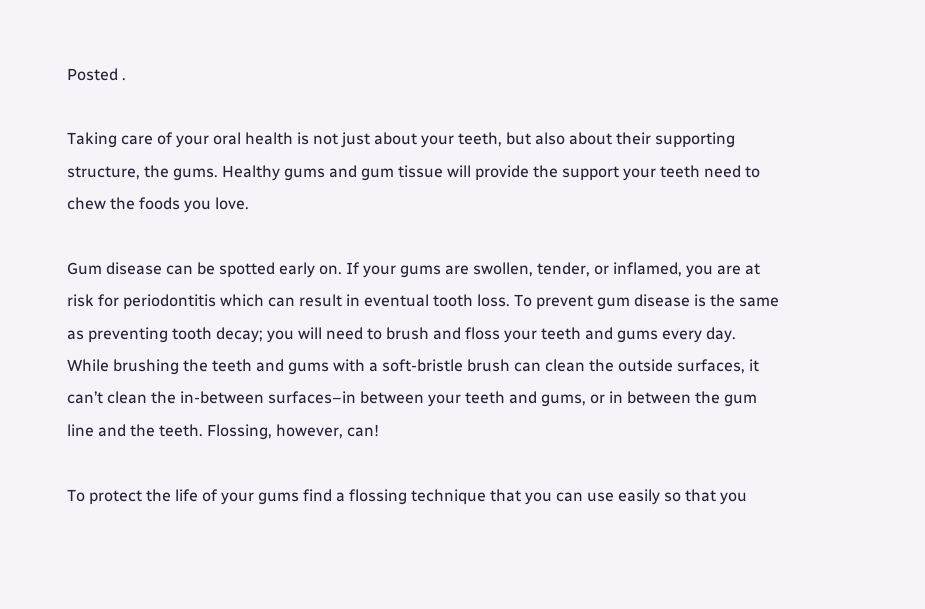Posted .

Taking care of your oral health is not just about your teeth, but also about their supporting structure, the gums. Healthy gums and gum tissue will provide the support your teeth need to chew the foods you love.

Gum disease can be spotted early on. If your gums are swollen, tender, or inflamed, you are at risk for periodontitis which can result in eventual tooth loss. To prevent gum disease is the same as preventing tooth decay; you will need to brush and floss your teeth and gums every day. While brushing the teeth and gums with a soft-bristle brush can clean the outside surfaces, it can’t clean the in-between surfaces–in between your teeth and gums, or in between the gum line and the teeth. Flossing, however, can!

To protect the life of your gums find a flossing technique that you can use easily so that you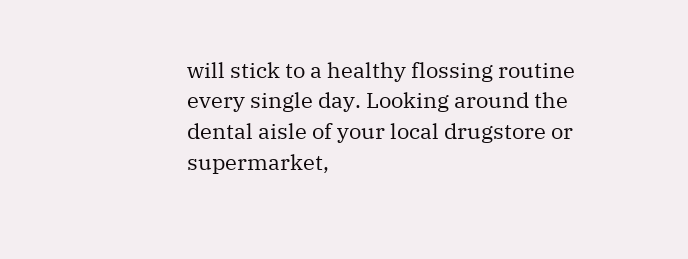will stick to a healthy flossing routine every single day. Looking around the dental aisle of your local drugstore or supermarket,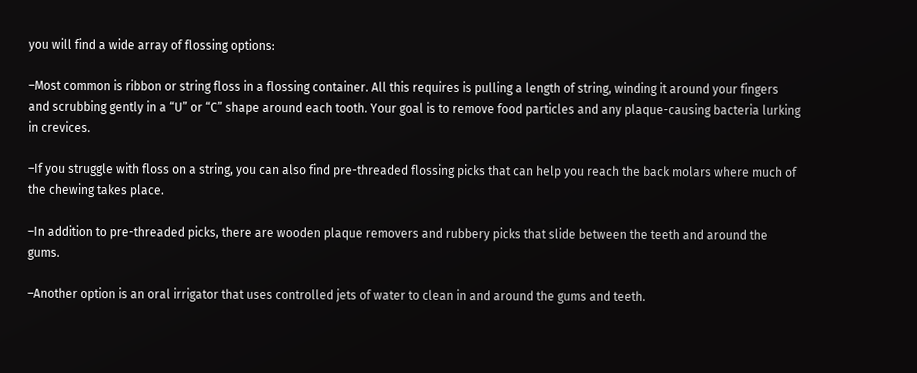you will find a wide array of flossing options:

–Most common is ribbon or string floss in a flossing container. All this requires is pulling a length of string, winding it around your fingers and scrubbing gently in a “U” or “C” shape around each tooth. Your goal is to remove food particles and any plaque-causing bacteria lurking in crevices.

–If you struggle with floss on a string, you can also find pre-threaded flossing picks that can help you reach the back molars where much of the chewing takes place.

–In addition to pre-threaded picks, there are wooden plaque removers and rubbery picks that slide between the teeth and around the gums.

–Another option is an oral irrigator that uses controlled jets of water to clean in and around the gums and teeth.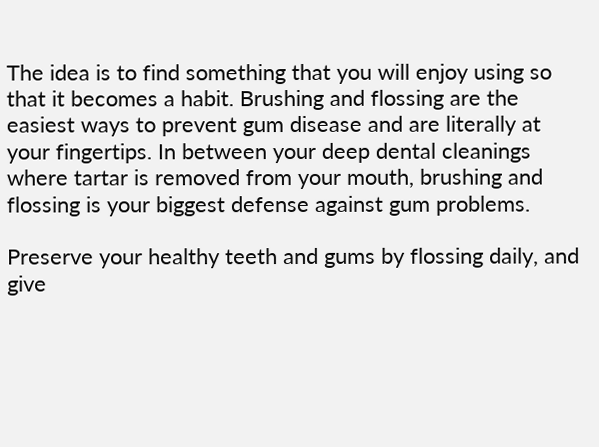The idea is to find something that you will enjoy using so that it becomes a habit. Brushing and flossing are the easiest ways to prevent gum disease and are literally at your fingertips. In between your deep dental cleanings where tartar is removed from your mouth, brushing and flossing is your biggest defense against gum problems.

Preserve your healthy teeth and gums by flossing daily, and give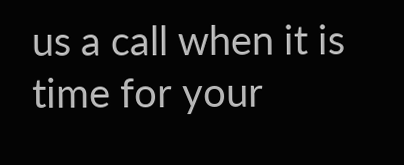us a call when it is time for your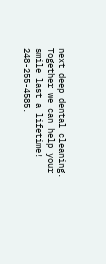next deep dental cleaning. Together we can help your smile last a lifetime! 248-255-4585.